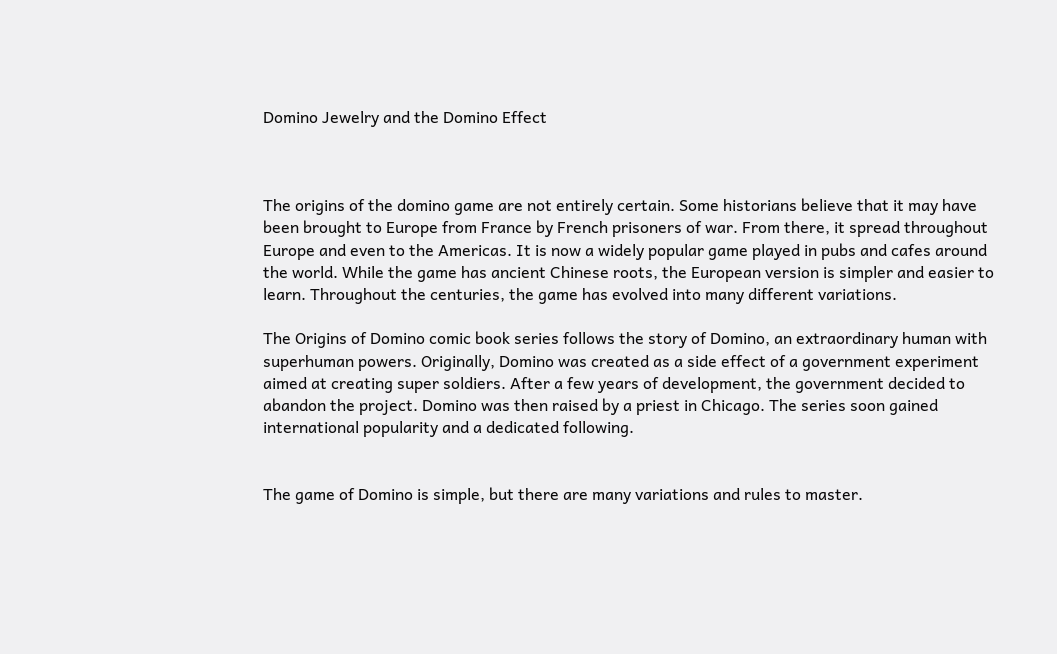Domino Jewelry and the Domino Effect



The origins of the domino game are not entirely certain. Some historians believe that it may have been brought to Europe from France by French prisoners of war. From there, it spread throughout Europe and even to the Americas. It is now a widely popular game played in pubs and cafes around the world. While the game has ancient Chinese roots, the European version is simpler and easier to learn. Throughout the centuries, the game has evolved into many different variations.

The Origins of Domino comic book series follows the story of Domino, an extraordinary human with superhuman powers. Originally, Domino was created as a side effect of a government experiment aimed at creating super soldiers. After a few years of development, the government decided to abandon the project. Domino was then raised by a priest in Chicago. The series soon gained international popularity and a dedicated following.


The game of Domino is simple, but there are many variations and rules to master.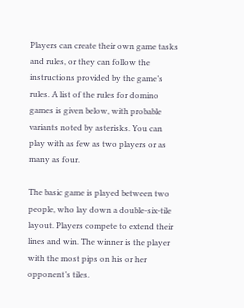Players can create their own game tasks and rules, or they can follow the instructions provided by the game’s rules. A list of the rules for domino games is given below, with probable variants noted by asterisks. You can play with as few as two players or as many as four.

The basic game is played between two people, who lay down a double-six-tile layout. Players compete to extend their lines and win. The winner is the player with the most pips on his or her opponent’s tiles.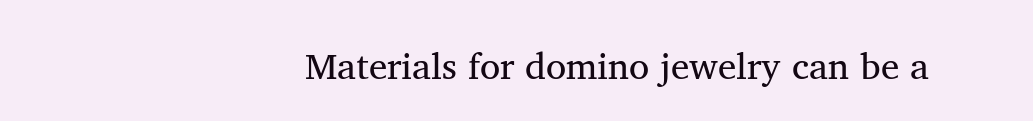Materials for domino jewelry can be a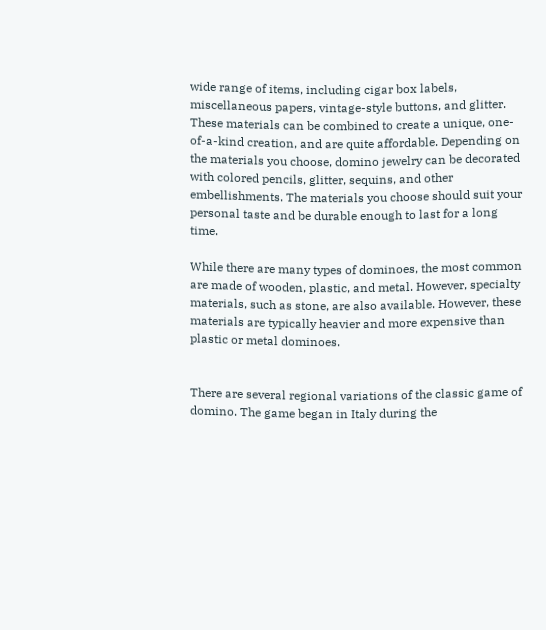wide range of items, including cigar box labels, miscellaneous papers, vintage-style buttons, and glitter. These materials can be combined to create a unique, one-of-a-kind creation, and are quite affordable. Depending on the materials you choose, domino jewelry can be decorated with colored pencils, glitter, sequins, and other embellishments. The materials you choose should suit your personal taste and be durable enough to last for a long time.

While there are many types of dominoes, the most common are made of wooden, plastic, and metal. However, specialty materials, such as stone, are also available. However, these materials are typically heavier and more expensive than plastic or metal dominoes.


There are several regional variations of the classic game of domino. The game began in Italy during the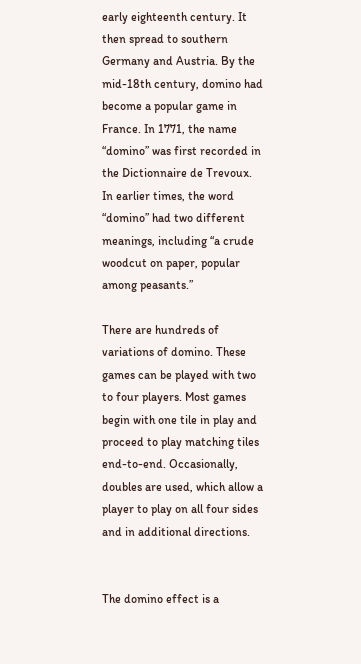early eighteenth century. It then spread to southern Germany and Austria. By the mid-18th century, domino had become a popular game in France. In 1771, the name “domino” was first recorded in the Dictionnaire de Trevoux. In earlier times, the word “domino” had two different meanings, including “a crude woodcut on paper, popular among peasants.”

There are hundreds of variations of domino. These games can be played with two to four players. Most games begin with one tile in play and proceed to play matching tiles end-to-end. Occasionally, doubles are used, which allow a player to play on all four sides and in additional directions.


The domino effect is a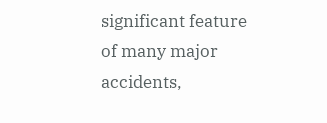significant feature of many major accidents,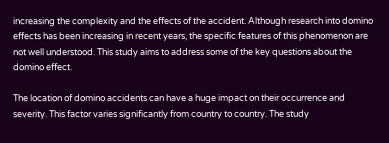increasing the complexity and the effects of the accident. Although research into domino effects has been increasing in recent years, the specific features of this phenomenon are not well understood. This study aims to address some of the key questions about the domino effect.

The location of domino accidents can have a huge impact on their occurrence and severity. This factor varies significantly from country to country. The study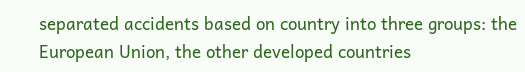separated accidents based on country into three groups: the European Union, the other developed countries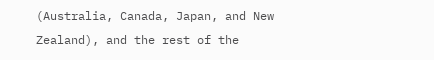(Australia, Canada, Japan, and New Zealand), and the rest of the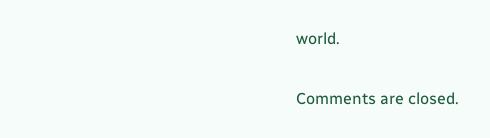world.

Comments are closed.